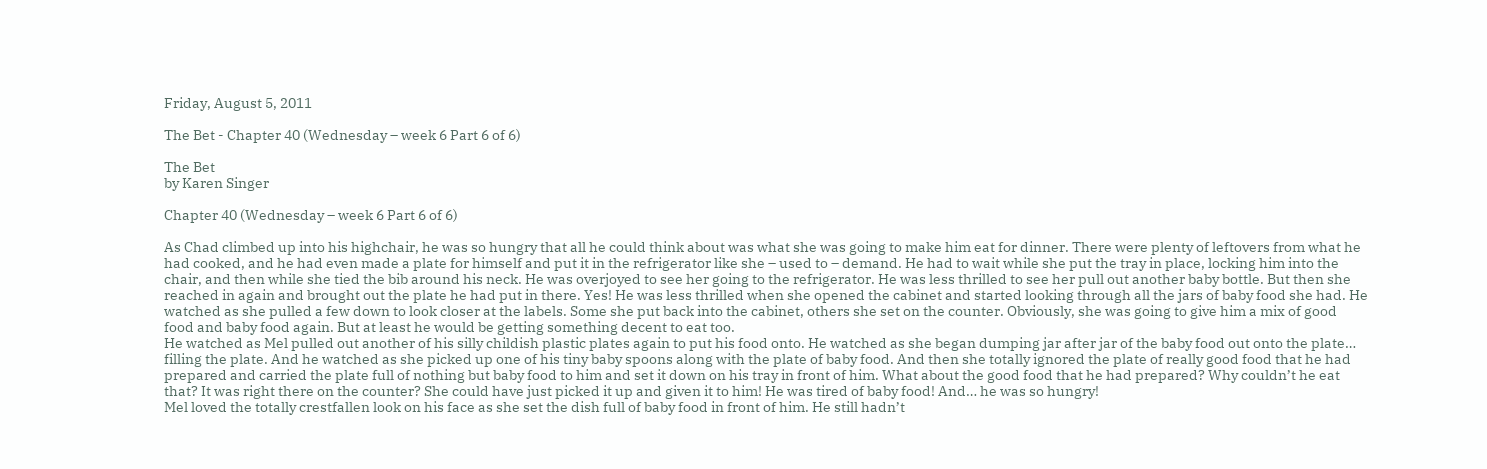Friday, August 5, 2011

The Bet - Chapter 40 (Wednesday – week 6 Part 6 of 6)

The Bet
by Karen Singer

Chapter 40 (Wednesday – week 6 Part 6 of 6)

As Chad climbed up into his highchair, he was so hungry that all he could think about was what she was going to make him eat for dinner. There were plenty of leftovers from what he had cooked, and he had even made a plate for himself and put it in the refrigerator like she – used to – demand. He had to wait while she put the tray in place, locking him into the chair, and then while she tied the bib around his neck. He was overjoyed to see her going to the refrigerator. He was less thrilled to see her pull out another baby bottle. But then she reached in again and brought out the plate he had put in there. Yes! He was less thrilled when she opened the cabinet and started looking through all the jars of baby food she had. He watched as she pulled a few down to look closer at the labels. Some she put back into the cabinet, others she set on the counter. Obviously, she was going to give him a mix of good food and baby food again. But at least he would be getting something decent to eat too.
He watched as Mel pulled out another of his silly childish plastic plates again to put his food onto. He watched as she began dumping jar after jar of the baby food out onto the plate… filling the plate. And he watched as she picked up one of his tiny baby spoons along with the plate of baby food. And then she totally ignored the plate of really good food that he had prepared and carried the plate full of nothing but baby food to him and set it down on his tray in front of him. What about the good food that he had prepared? Why couldn’t he eat that? It was right there on the counter? She could have just picked it up and given it to him! He was tired of baby food! And… he was so hungry!
Mel loved the totally crestfallen look on his face as she set the dish full of baby food in front of him. He still hadn’t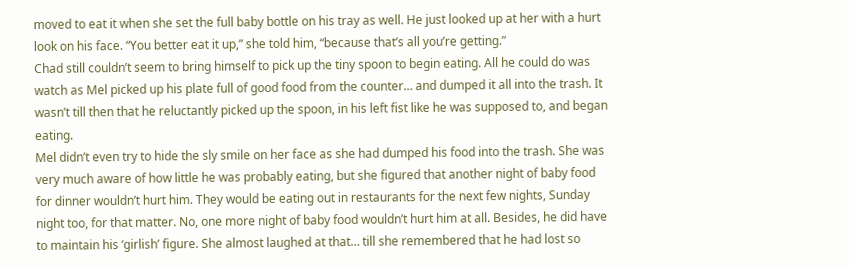moved to eat it when she set the full baby bottle on his tray as well. He just looked up at her with a hurt look on his face. “You better eat it up,” she told him, “because that’s all you’re getting.”
Chad still couldn’t seem to bring himself to pick up the tiny spoon to begin eating. All he could do was watch as Mel picked up his plate full of good food from the counter… and dumped it all into the trash. It wasn’t till then that he reluctantly picked up the spoon, in his left fist like he was supposed to, and began eating.
Mel didn’t even try to hide the sly smile on her face as she had dumped his food into the trash. She was very much aware of how little he was probably eating, but she figured that another night of baby food for dinner wouldn’t hurt him. They would be eating out in restaurants for the next few nights, Sunday night too, for that matter. No, one more night of baby food wouldn’t hurt him at all. Besides, he did have to maintain his ‘girlish’ figure. She almost laughed at that… till she remembered that he had lost so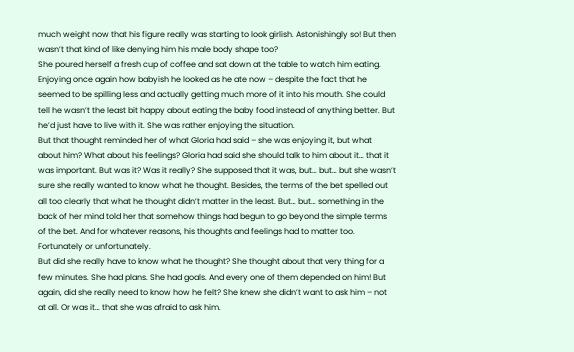much weight now that his figure really was starting to look girlish. Astonishingly so! But then wasn’t that kind of like denying him his male body shape too?
She poured herself a fresh cup of coffee and sat down at the table to watch him eating. Enjoying once again how babyish he looked as he ate now – despite the fact that he seemed to be spilling less and actually getting much more of it into his mouth. She could tell he wasn’t the least bit happy about eating the baby food instead of anything better. But he’d just have to live with it. She was rather enjoying the situation.
But that thought reminded her of what Gloria had said – she was enjoying it, but what about him? What about his feelings? Gloria had said she should talk to him about it… that it was important. But was it? Was it really? She supposed that it was, but… but… but she wasn’t sure she really wanted to know what he thought. Besides, the terms of the bet spelled out all too clearly that what he thought didn’t matter in the least. But… but… something in the back of her mind told her that somehow things had begun to go beyond the simple terms of the bet. And for whatever reasons, his thoughts and feelings had to matter too. Fortunately or unfortunately.
But did she really have to know what he thought? She thought about that very thing for a few minutes. She had plans. She had goals. And every one of them depended on him! But again, did she really need to know how he felt? She knew she didn’t want to ask him – not at all. Or was it… that she was afraid to ask him.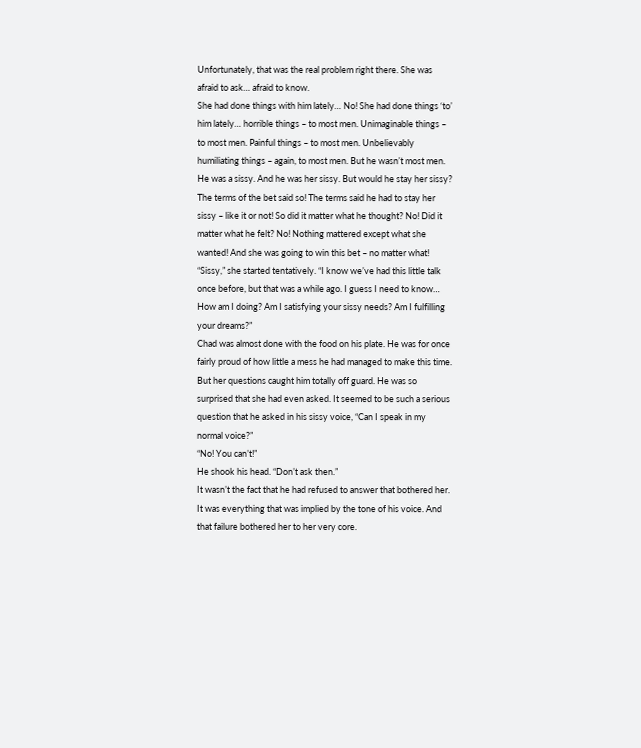Unfortunately, that was the real problem right there. She was afraid to ask… afraid to know.
She had done things with him lately… No! She had done things ‘to’ him lately… horrible things – to most men. Unimaginable things – to most men. Painful things – to most men. Unbelievably humiliating things – again, to most men. But he wasn’t most men. He was a sissy. And he was her sissy. But would he stay her sissy?
The terms of the bet said so! The terms said he had to stay her sissy – like it or not! So did it matter what he thought? No! Did it matter what he felt? No! Nothing mattered except what she wanted! And she was going to win this bet – no matter what!
“Sissy,” she started tentatively. “I know we’ve had this little talk once before, but that was a while ago. I guess I need to know… How am I doing? Am I satisfying your sissy needs? Am I fulfilling your dreams?”
Chad was almost done with the food on his plate. He was for once fairly proud of how little a mess he had managed to make this time. But her questions caught him totally off guard. He was so surprised that she had even asked. It seemed to be such a serious question that he asked in his sissy voice, “Can I speak in my normal voice?”
“No! You can’t!”
He shook his head. “Don’t ask then.”
It wasn’t the fact that he had refused to answer that bothered her. It was everything that was implied by the tone of his voice. And that failure bothered her to her very core.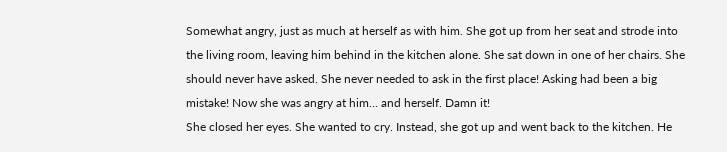Somewhat angry, just as much at herself as with him. She got up from her seat and strode into the living room, leaving him behind in the kitchen alone. She sat down in one of her chairs. She should never have asked. She never needed to ask in the first place! Asking had been a big mistake! Now she was angry at him… and herself. Damn it!
She closed her eyes. She wanted to cry. Instead, she got up and went back to the kitchen. He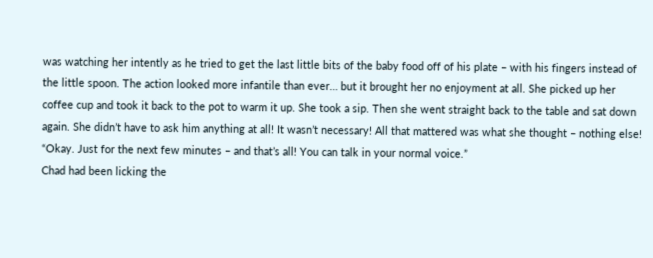was watching her intently as he tried to get the last little bits of the baby food off of his plate – with his fingers instead of the little spoon. The action looked more infantile than ever… but it brought her no enjoyment at all. She picked up her coffee cup and took it back to the pot to warm it up. She took a sip. Then she went straight back to the table and sat down again. She didn’t have to ask him anything at all! It wasn’t necessary! All that mattered was what she thought – nothing else! “Okay. Just for the next few minutes – and that’s all! You can talk in your normal voice.”
Chad had been licking the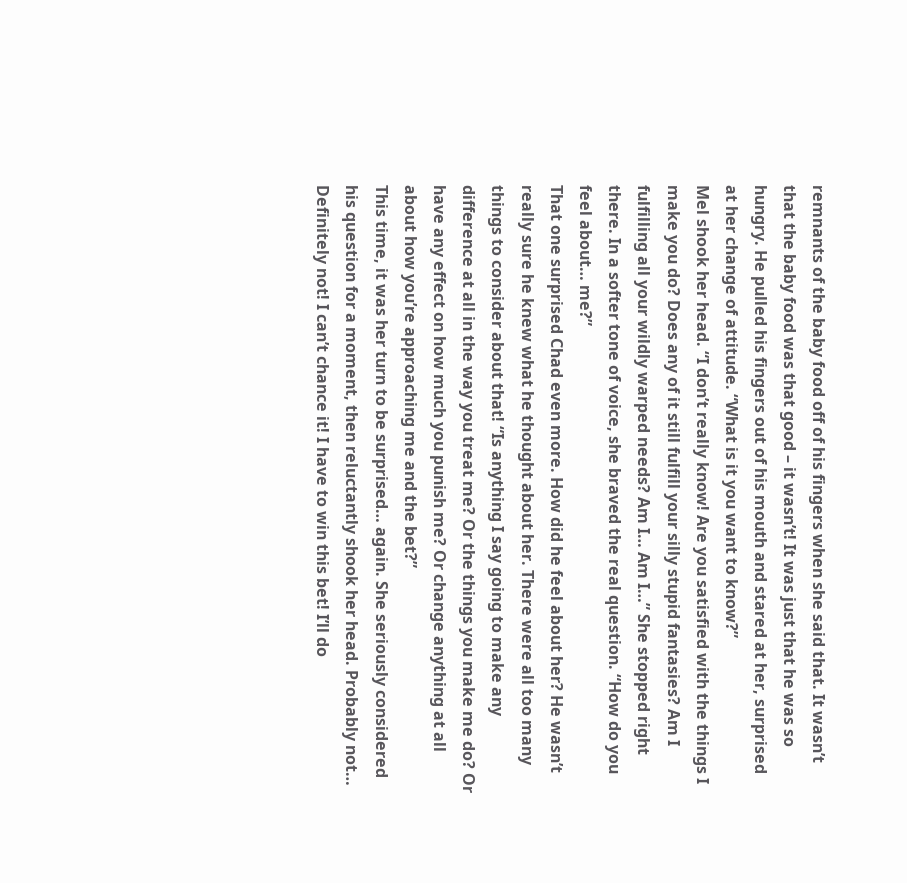remnants of the baby food off of his fingers when she said that. It wasn’t that the baby food was that good – it wasn’t! It was just that he was so hungry. He pulled his fingers out of his mouth and stared at her, surprised at her change of attitude. “What is it you want to know?”
Mel shook her head. “I don’t really know! Are you satisfied with the things I make you do? Does any of it still fulfill your silly stupid fantasies? Am I fulfilling all your wildly warped needs? Am I… Am I…” She stopped right there. In a softer tone of voice, she braved the real question. “How do you feel about… me?”
That one surprised Chad even more. How did he feel about her? He wasn’t really sure he knew what he thought about her. There were all too many things to consider about that! “Is anything I say going to make any difference at all in the way you treat me? Or the things you make me do? Or have any effect on how much you punish me? Or change anything at all about how you’re approaching me and the bet?”
This time, it was her turn to be surprised… again. She seriously considered his question for a moment, then reluctantly shook her head. Probably not… Definitely not! I can’t chance it! I have to win this bet! I’ll do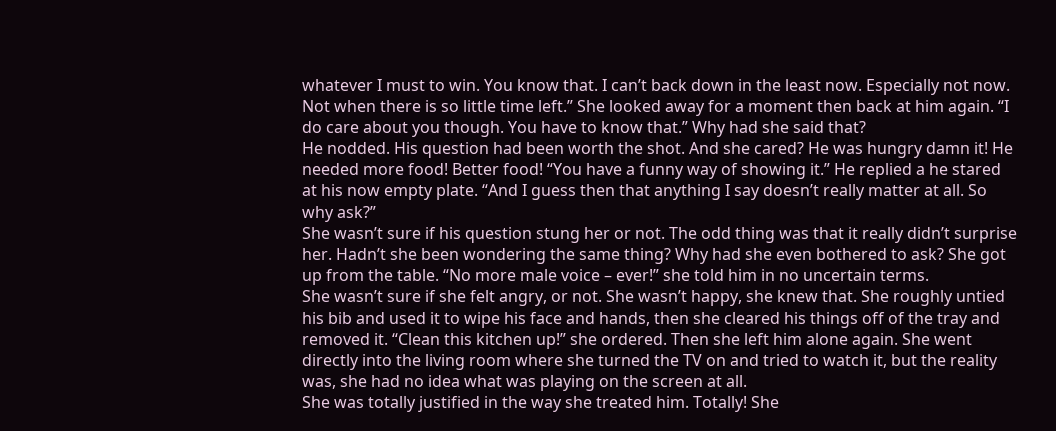whatever I must to win. You know that. I can’t back down in the least now. Especially not now. Not when there is so little time left.” She looked away for a moment then back at him again. “I do care about you though. You have to know that.” Why had she said that?
He nodded. His question had been worth the shot. And she cared? He was hungry damn it! He needed more food! Better food! “You have a funny way of showing it.” He replied a he stared at his now empty plate. “And I guess then that anything I say doesn’t really matter at all. So why ask?”
She wasn’t sure if his question stung her or not. The odd thing was that it really didn’t surprise her. Hadn’t she been wondering the same thing? Why had she even bothered to ask? She got up from the table. “No more male voice – ever!” she told him in no uncertain terms.
She wasn’t sure if she felt angry, or not. She wasn’t happy, she knew that. She roughly untied his bib and used it to wipe his face and hands, then she cleared his things off of the tray and removed it. “Clean this kitchen up!” she ordered. Then she left him alone again. She went directly into the living room where she turned the TV on and tried to watch it, but the reality was, she had no idea what was playing on the screen at all.
She was totally justified in the way she treated him. Totally! She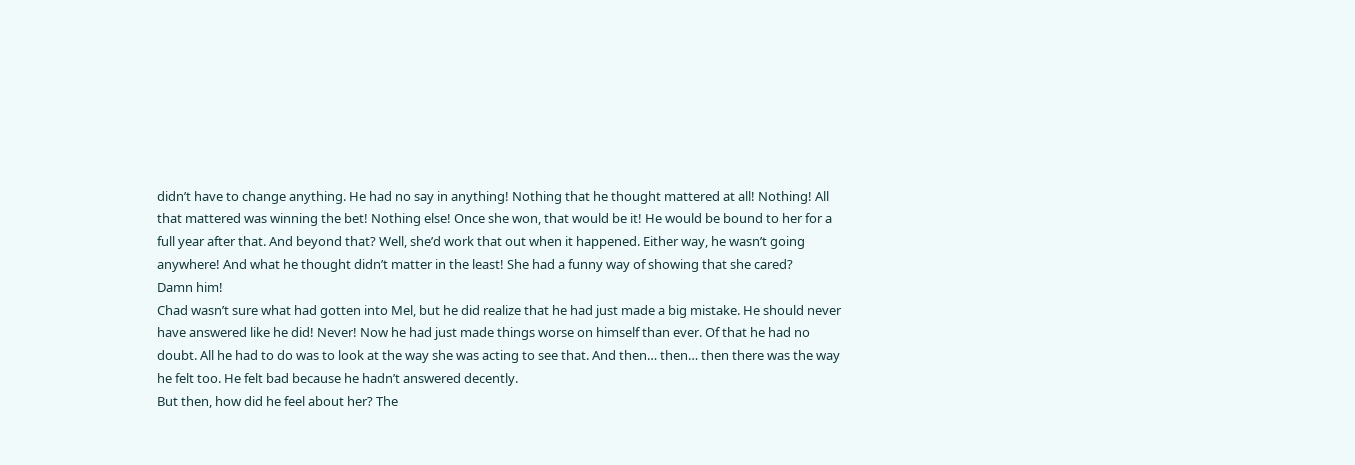didn’t have to change anything. He had no say in anything! Nothing that he thought mattered at all! Nothing! All that mattered was winning the bet! Nothing else! Once she won, that would be it! He would be bound to her for a full year after that. And beyond that? Well, she’d work that out when it happened. Either way, he wasn’t going anywhere! And what he thought didn’t matter in the least! She had a funny way of showing that she cared?
Damn him!
Chad wasn’t sure what had gotten into Mel, but he did realize that he had just made a big mistake. He should never have answered like he did! Never! Now he had just made things worse on himself than ever. Of that he had no doubt. All he had to do was to look at the way she was acting to see that. And then… then… then there was the way he felt too. He felt bad because he hadn’t answered decently.
But then, how did he feel about her? The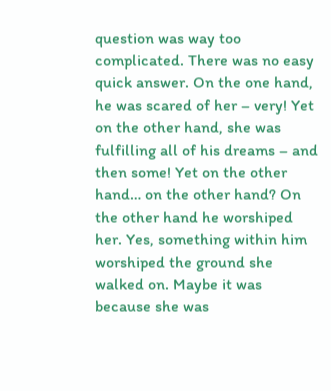question was way too complicated. There was no easy quick answer. On the one hand, he was scared of her – very! Yet on the other hand, she was fulfilling all of his dreams – and then some! Yet on the other hand… on the other hand? On the other hand he worshiped her. Yes, something within him worshiped the ground she walked on. Maybe it was because she was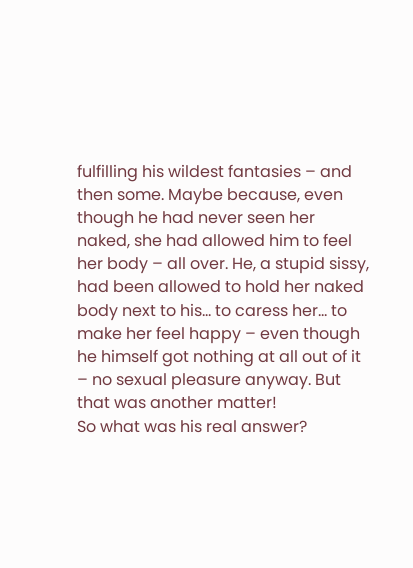fulfilling his wildest fantasies – and then some. Maybe because, even though he had never seen her naked, she had allowed him to feel her body – all over. He, a stupid sissy, had been allowed to hold her naked body next to his… to caress her… to make her feel happy – even though he himself got nothing at all out of it – no sexual pleasure anyway. But that was another matter!
So what was his real answer?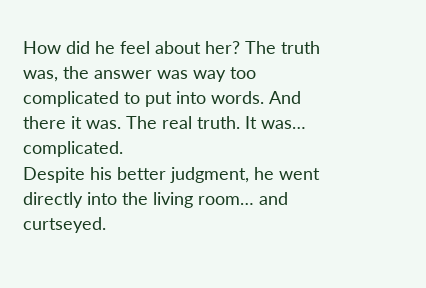How did he feel about her? The truth was, the answer was way too complicated to put into words. And there it was. The real truth. It was… complicated.
Despite his better judgment, he went directly into the living room… and curtseyed.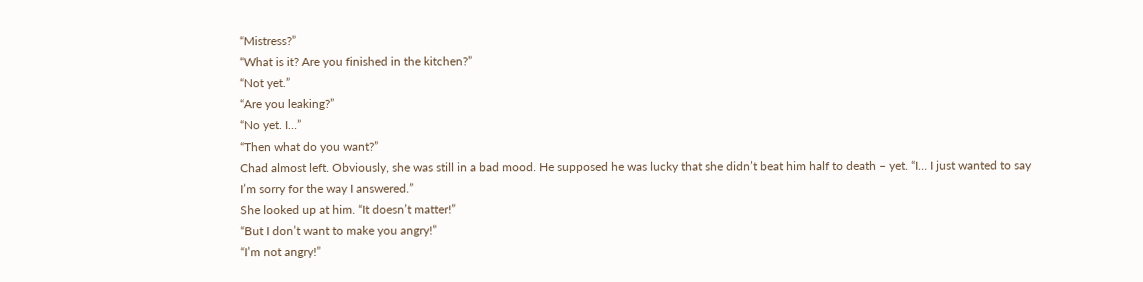“Mistress?”
“What is it? Are you finished in the kitchen?”
“Not yet.”
“Are you leaking?”
“No yet. I…”
“Then what do you want?”
Chad almost left. Obviously, she was still in a bad mood. He supposed he was lucky that she didn’t beat him half to death – yet. “I… I just wanted to say I’m sorry for the way I answered.”
She looked up at him. “It doesn’t matter!”
“But I don’t want to make you angry!”
“I’m not angry!”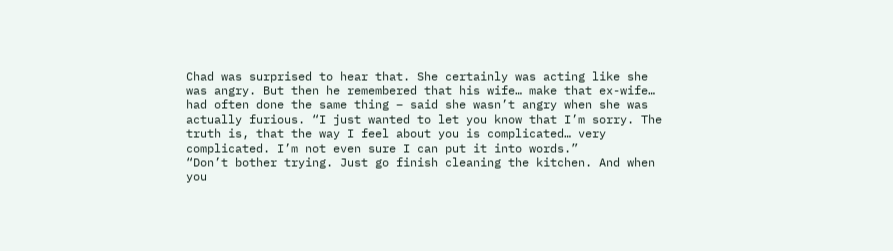Chad was surprised to hear that. She certainly was acting like she was angry. But then he remembered that his wife… make that ex-wife… had often done the same thing – said she wasn’t angry when she was actually furious. “I just wanted to let you know that I’m sorry. The truth is, that the way I feel about you is complicated… very complicated. I’m not even sure I can put it into words.”
“Don’t bother trying. Just go finish cleaning the kitchen. And when you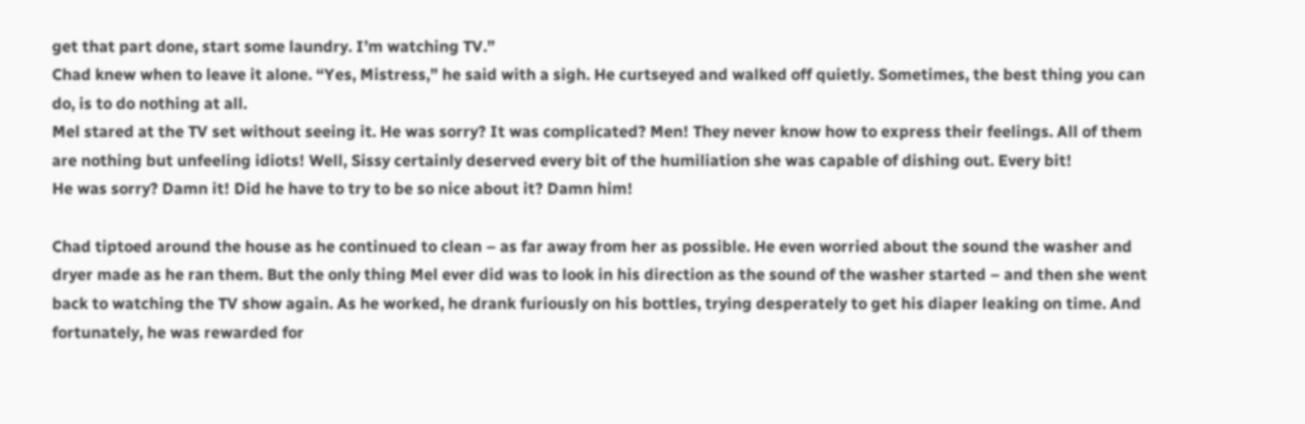get that part done, start some laundry. I’m watching TV.”
Chad knew when to leave it alone. “Yes, Mistress,” he said with a sigh. He curtseyed and walked off quietly. Sometimes, the best thing you can do, is to do nothing at all.
Mel stared at the TV set without seeing it. He was sorry? It was complicated? Men! They never know how to express their feelings. All of them are nothing but unfeeling idiots! Well, Sissy certainly deserved every bit of the humiliation she was capable of dishing out. Every bit!
He was sorry? Damn it! Did he have to try to be so nice about it? Damn him!

Chad tiptoed around the house as he continued to clean – as far away from her as possible. He even worried about the sound the washer and dryer made as he ran them. But the only thing Mel ever did was to look in his direction as the sound of the washer started – and then she went back to watching the TV show again. As he worked, he drank furiously on his bottles, trying desperately to get his diaper leaking on time. And fortunately, he was rewarded for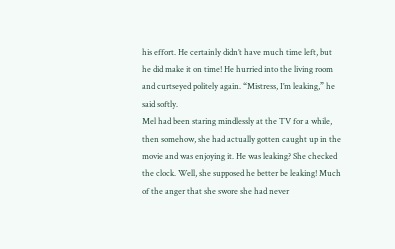his effort. He certainly didn’t have much time left, but he did make it on time! He hurried into the living room and curtseyed politely again. “Mistress, I’m leaking,” he said softly.
Mel had been staring mindlessly at the TV for a while, then somehow, she had actually gotten caught up in the movie and was enjoying it. He was leaking? She checked the clock. Well, she supposed he better be leaking! Much of the anger that she swore she had never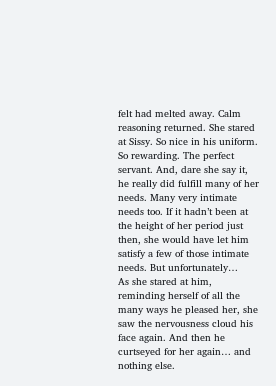felt had melted away. Calm reasoning returned. She stared at Sissy. So nice in his uniform. So rewarding. The perfect servant. And, dare she say it, he really did fulfill many of her needs. Many very intimate needs too. If it hadn’t been at the height of her period just then, she would have let him satisfy a few of those intimate needs. But unfortunately…
As she stared at him, reminding herself of all the many ways he pleased her, she saw the nervousness cloud his face again. And then he curtseyed for her again… and nothing else.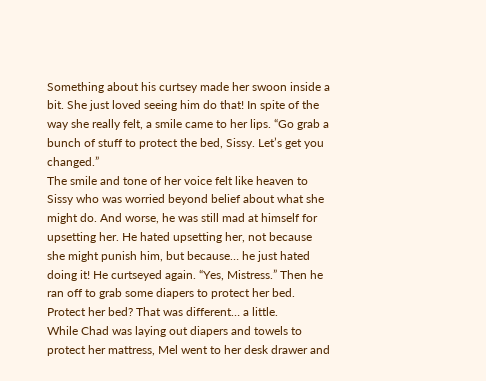Something about his curtsey made her swoon inside a bit. She just loved seeing him do that! In spite of the way she really felt, a smile came to her lips. “Go grab a bunch of stuff to protect the bed, Sissy. Let’s get you changed.”
The smile and tone of her voice felt like heaven to Sissy who was worried beyond belief about what she might do. And worse, he was still mad at himself for upsetting her. He hated upsetting her, not because she might punish him, but because… he just hated doing it! He curtseyed again. “Yes, Mistress.” Then he ran off to grab some diapers to protect her bed. Protect her bed? That was different… a little.
While Chad was laying out diapers and towels to protect her mattress, Mel went to her desk drawer and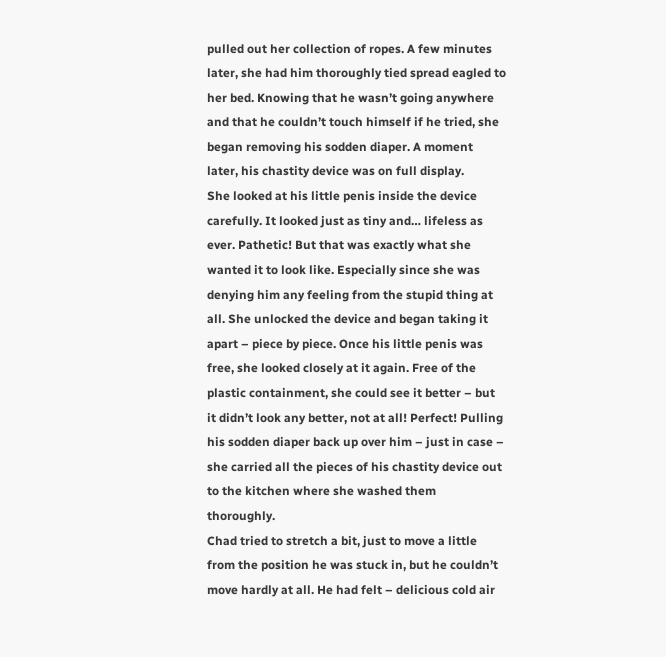pulled out her collection of ropes. A few minutes later, she had him thoroughly tied spread eagled to her bed. Knowing that he wasn’t going anywhere and that he couldn’t touch himself if he tried, she began removing his sodden diaper. A moment later, his chastity device was on full display.
She looked at his little penis inside the device carefully. It looked just as tiny and… lifeless as ever. Pathetic! But that was exactly what she wanted it to look like. Especially since she was denying him any feeling from the stupid thing at all. She unlocked the device and began taking it apart – piece by piece. Once his little penis was free, she looked closely at it again. Free of the plastic containment, she could see it better – but it didn’t look any better, not at all! Perfect! Pulling his sodden diaper back up over him – just in case – she carried all the pieces of his chastity device out to the kitchen where she washed them thoroughly.
Chad tried to stretch a bit, just to move a little from the position he was stuck in, but he couldn’t move hardly at all. He had felt – delicious cold air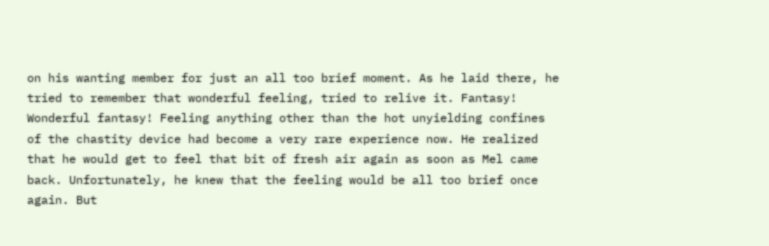on his wanting member for just an all too brief moment. As he laid there, he tried to remember that wonderful feeling, tried to relive it. Fantasy! Wonderful fantasy! Feeling anything other than the hot unyielding confines of the chastity device had become a very rare experience now. He realized that he would get to feel that bit of fresh air again as soon as Mel came back. Unfortunately, he knew that the feeling would be all too brief once again. But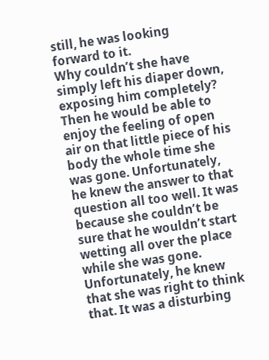still, he was looking forward to it.
Why couldn’t she have simply left his diaper down, exposing him completely? Then he would be able to enjoy the feeling of open air on that little piece of his body the whole time she was gone. Unfortunately, he knew the answer to that question all too well. It was because she couldn’t be sure that he wouldn’t start wetting all over the place while she was gone. Unfortunately, he knew that she was right to think that. It was a disturbing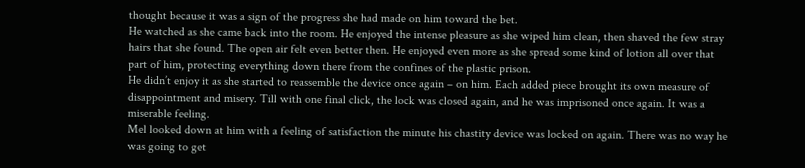thought because it was a sign of the progress she had made on him toward the bet.
He watched as she came back into the room. He enjoyed the intense pleasure as she wiped him clean, then shaved the few stray hairs that she found. The open air felt even better then. He enjoyed even more as she spread some kind of lotion all over that part of him, protecting everything down there from the confines of the plastic prison.
He didn’t enjoy it as she started to reassemble the device once again – on him. Each added piece brought its own measure of disappointment and misery. Till with one final click, the lock was closed again, and he was imprisoned once again. It was a miserable feeling.
Mel looked down at him with a feeling of satisfaction the minute his chastity device was locked on again. There was no way he was going to get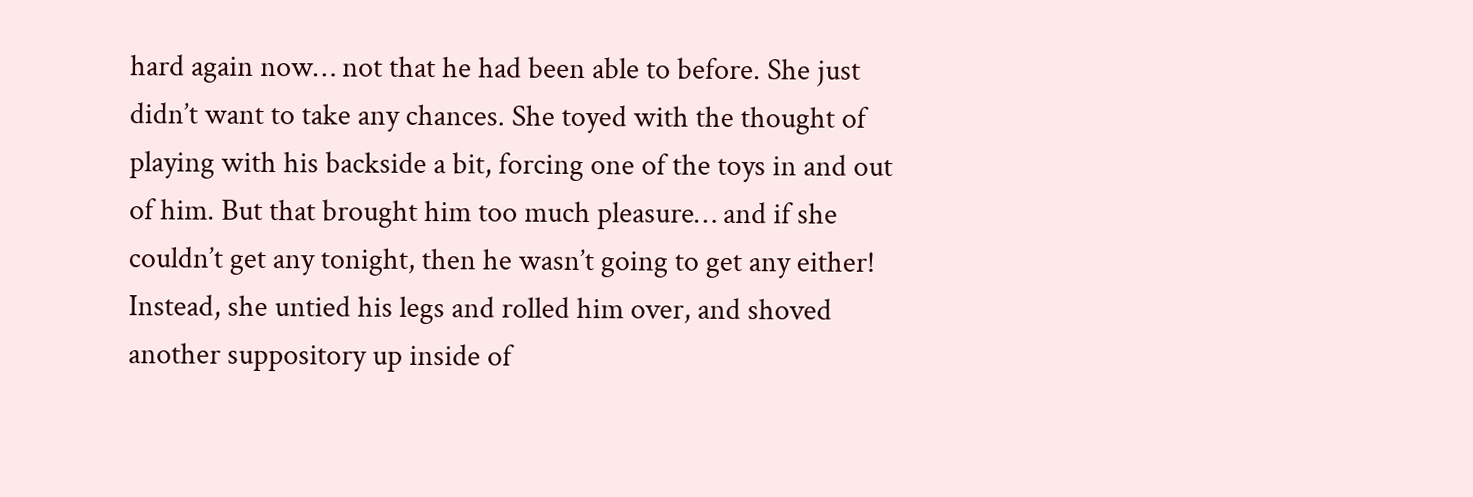hard again now… not that he had been able to before. She just didn’t want to take any chances. She toyed with the thought of playing with his backside a bit, forcing one of the toys in and out of him. But that brought him too much pleasure… and if she couldn’t get any tonight, then he wasn’t going to get any either! Instead, she untied his legs and rolled him over, and shoved another suppository up inside of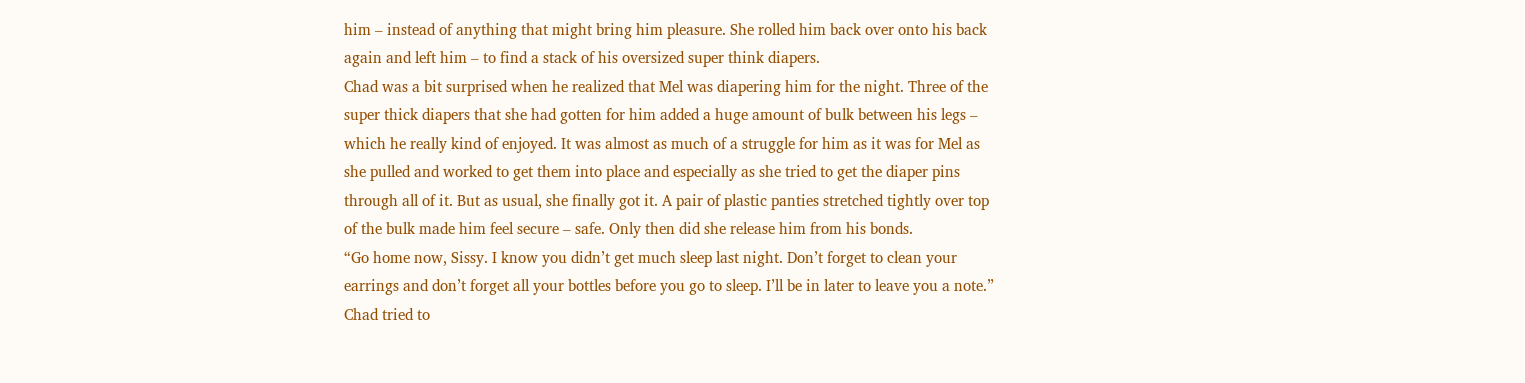him – instead of anything that might bring him pleasure. She rolled him back over onto his back again and left him – to find a stack of his oversized super think diapers.
Chad was a bit surprised when he realized that Mel was diapering him for the night. Three of the super thick diapers that she had gotten for him added a huge amount of bulk between his legs – which he really kind of enjoyed. It was almost as much of a struggle for him as it was for Mel as she pulled and worked to get them into place and especially as she tried to get the diaper pins through all of it. But as usual, she finally got it. A pair of plastic panties stretched tightly over top of the bulk made him feel secure – safe. Only then did she release him from his bonds.
“Go home now, Sissy. I know you didn’t get much sleep last night. Don’t forget to clean your earrings and don’t forget all your bottles before you go to sleep. I’ll be in later to leave you a note.”
Chad tried to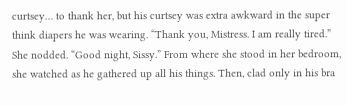curtsey… to thank her, but his curtsey was extra awkward in the super think diapers he was wearing. “Thank you, Mistress. I am really tired.”
She nodded. “Good night, Sissy.” From where she stood in her bedroom, she watched as he gathered up all his things. Then, clad only in his bra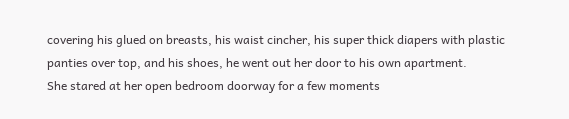covering his glued on breasts, his waist cincher, his super thick diapers with plastic panties over top, and his shoes, he went out her door to his own apartment.
She stared at her open bedroom doorway for a few moments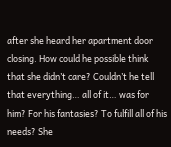after she heard her apartment door closing. How could he possible think that she didn’t care? Couldn’t he tell that everything… all of it… was for him? For his fantasies? To fulfill all of his needs? She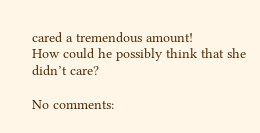cared a tremendous amount!
How could he possibly think that she didn’t care?

No comments: